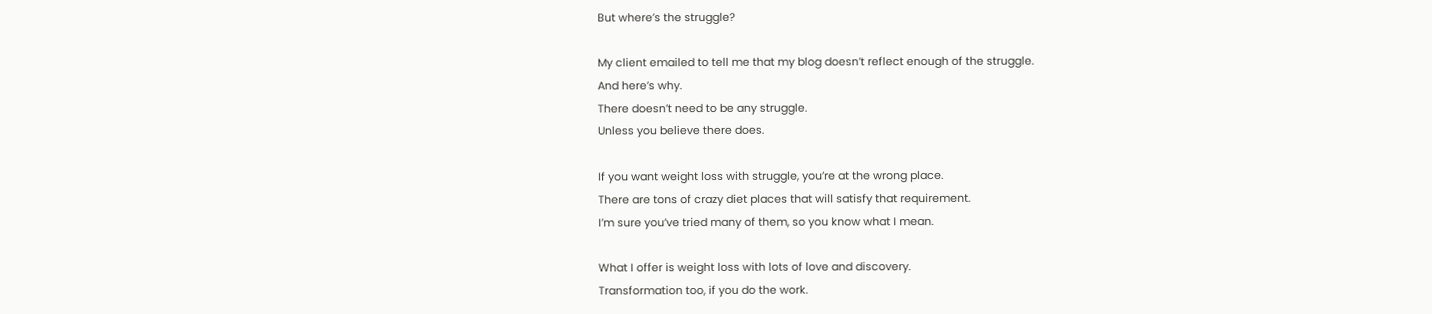But where’s the struggle?

My client emailed to tell me that my blog doesn’t reflect enough of the struggle.
And here’s why.
There doesn’t need to be any struggle.
Unless you believe there does.

If you want weight loss with struggle, you’re at the wrong place.
There are tons of crazy diet places that will satisfy that requirement.
I’m sure you’ve tried many of them, so you know what I mean.

What I offer is weight loss with lots of love and discovery.
Transformation too, if you do the work.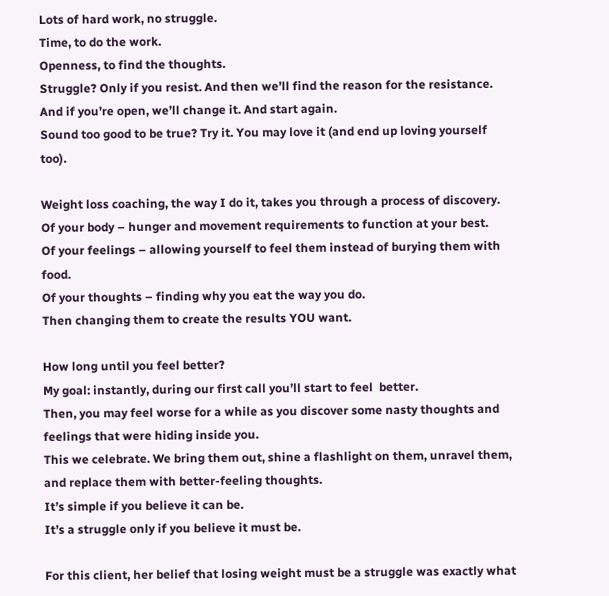Lots of hard work, no struggle.
Time, to do the work.
Openness, to find the thoughts.
Struggle? Only if you resist. And then we’ll find the reason for the resistance.
And if you’re open, we’ll change it. And start again.
Sound too good to be true? Try it. You may love it (and end up loving yourself too).

Weight loss coaching, the way I do it, takes you through a process of discovery.
Of your body – hunger and movement requirements to function at your best.
Of your feelings – allowing yourself to feel them instead of burying them with food.
Of your thoughts – finding why you eat the way you do.
Then changing them to create the results YOU want.

How long until you feel better?
My goal: instantly, during our first call you’ll start to feel  better.
Then, you may feel worse for a while as you discover some nasty thoughts and feelings that were hiding inside you.
This we celebrate. We bring them out, shine a flashlight on them, unravel them, and replace them with better-feeling thoughts.
It’s simple if you believe it can be.
It’s a struggle only if you believe it must be.

For this client, her belief that losing weight must be a struggle was exactly what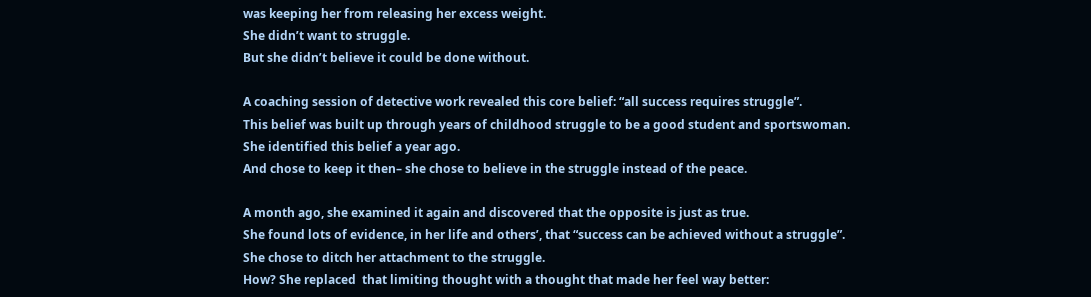was keeping her from releasing her excess weight.
She didn’t want to struggle.
But she didn’t believe it could be done without.

A coaching session of detective work revealed this core belief: “all success requires struggle”.
This belief was built up through years of childhood struggle to be a good student and sportswoman.
She identified this belief a year ago.
And chose to keep it then– she chose to believe in the struggle instead of the peace.

A month ago, she examined it again and discovered that the opposite is just as true.
She found lots of evidence, in her life and others’, that “success can be achieved without a struggle”.
She chose to ditch her attachment to the struggle.
How? She replaced  that limiting thought with a thought that made her feel way better: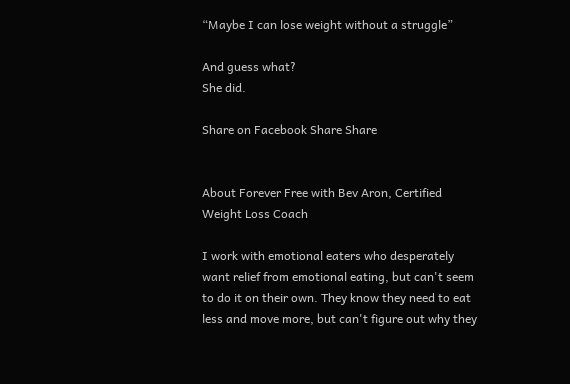“Maybe I can lose weight without a struggle”

And guess what?
She did.

Share on Facebook Share Share


About Forever Free with Bev Aron, Certified Weight Loss Coach

I work with emotional eaters who desperately want relief from emotional eating, but can't seem to do it on their own. They know they need to eat less and move more, but can't figure out why they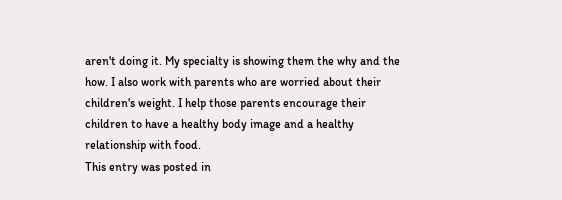aren't doing it. My specialty is showing them the why and the how. I also work with parents who are worried about their children's weight. I help those parents encourage their children to have a healthy body image and a healthy relationship with food.
This entry was posted in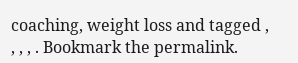coaching, weight loss and tagged , , , , . Bookmark the permalink.